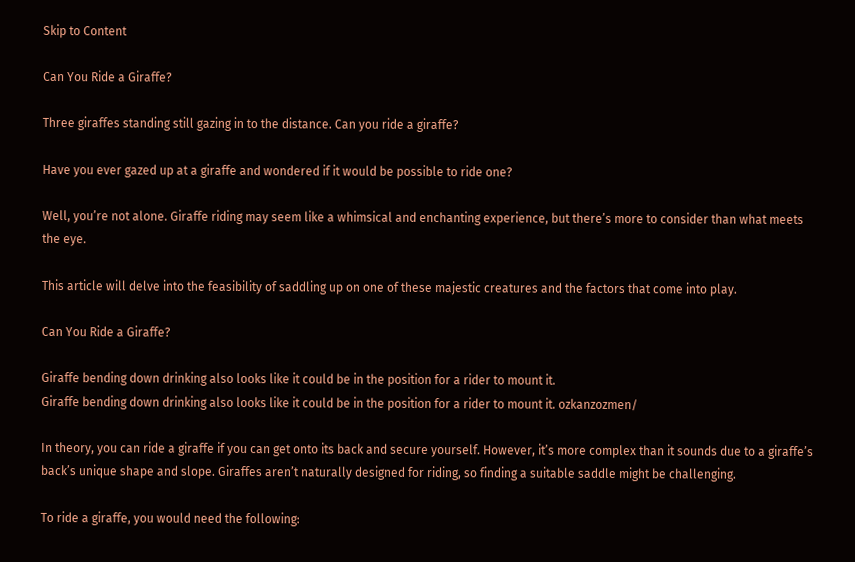Skip to Content

Can You Ride a Giraffe?

Three giraffes standing still gazing in to the distance. Can you ride a giraffe?

Have you ever gazed up at a giraffe and wondered if it would be possible to ride one?

Well, you’re not alone. Giraffe riding may seem like a whimsical and enchanting experience, but there’s more to consider than what meets the eye.

This article will delve into the feasibility of saddling up on one of these majestic creatures and the factors that come into play.

Can You Ride a Giraffe?

Giraffe bending down drinking also looks like it could be in the position for a rider to mount it.
Giraffe bending down drinking also looks like it could be in the position for a rider to mount it. ozkanzozmen/

In theory, you can ride a giraffe if you can get onto its back and secure yourself. However, it’s more complex than it sounds due to a giraffe’s back’s unique shape and slope. Giraffes aren’t naturally designed for riding, so finding a suitable saddle might be challenging.

To ride a giraffe, you would need the following: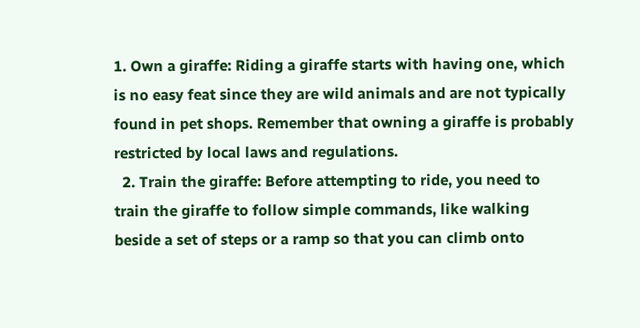1. Own a giraffe: Riding a giraffe starts with having one, which is no easy feat since they are wild animals and are not typically found in pet shops. Remember that owning a giraffe is probably restricted by local laws and regulations.
  2. Train the giraffe: Before attempting to ride, you need to train the giraffe to follow simple commands, like walking beside a set of steps or a ramp so that you can climb onto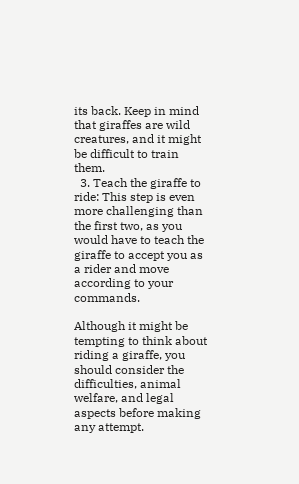its back. Keep in mind that giraffes are wild creatures, and it might be difficult to train them.
  3. Teach the giraffe to ride: This step is even more challenging than the first two, as you would have to teach the giraffe to accept you as a rider and move according to your commands.

Although it might be tempting to think about riding a giraffe, you should consider the difficulties, animal welfare, and legal aspects before making any attempt.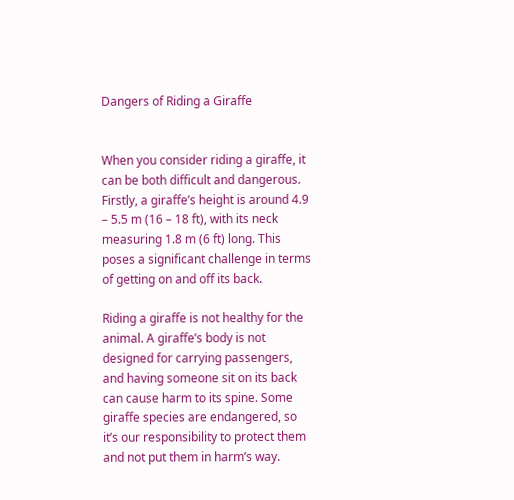Dangers of Riding a Giraffe


When you consider riding a giraffe, it can be both difficult and dangerous. Firstly, a giraffe’s height is around 4.9 – 5.5 m (16 – 18 ft), with its neck measuring 1.8 m (6 ft) long. This poses a significant challenge in terms of getting on and off its back.

Riding a giraffe is not healthy for the animal. A giraffe’s body is not designed for carrying passengers, and having someone sit on its back can cause harm to its spine. Some giraffe species are endangered, so it’s our responsibility to protect them and not put them in harm’s way.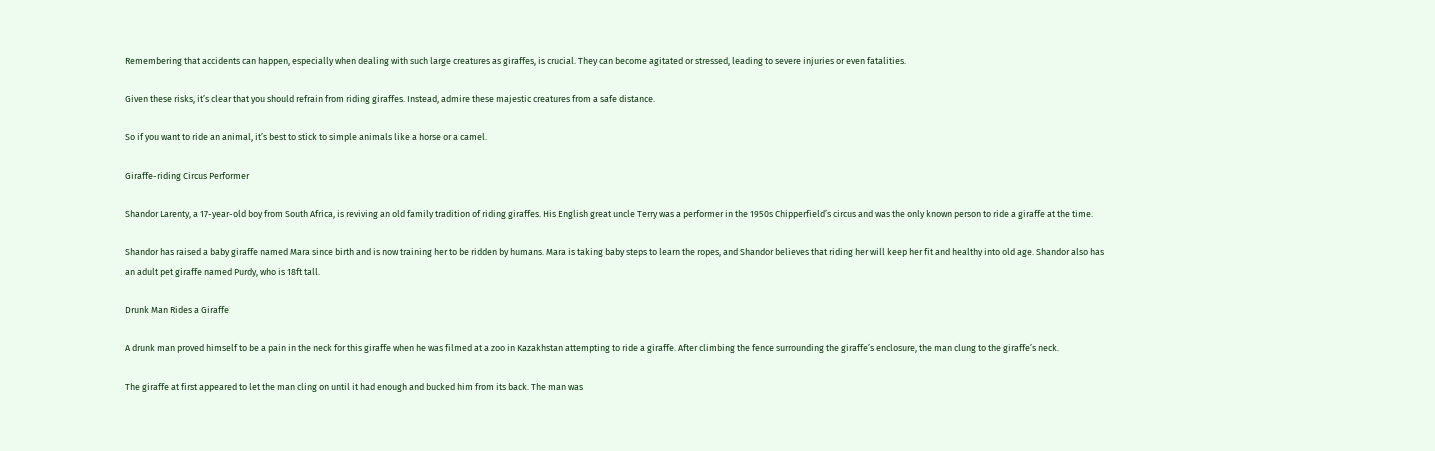Remembering that accidents can happen, especially when dealing with such large creatures as giraffes, is crucial. They can become agitated or stressed, leading to severe injuries or even fatalities.

Given these risks, it’s clear that you should refrain from riding giraffes. Instead, admire these majestic creatures from a safe distance.

So if you want to ride an animal, it’s best to stick to simple animals like a horse or a camel.

Giraffe-riding Circus Performer

Shandor Larenty, a 17-year-old boy from South Africa, is reviving an old family tradition of riding giraffes. His English great uncle Terry was a performer in the 1950s Chipperfield’s circus and was the only known person to ride a giraffe at the time.

Shandor has raised a baby giraffe named Mara since birth and is now training her to be ridden by humans. Mara is taking baby steps to learn the ropes, and Shandor believes that riding her will keep her fit and healthy into old age. Shandor also has an adult pet giraffe named Purdy, who is 18ft tall.

Drunk Man Rides a Giraffe

A drunk man proved himself to be a pain in the neck for this giraffe when he was filmed at a zoo in Kazakhstan attempting to ride a giraffe. After climbing the fence surrounding the giraffe’s enclosure, the man clung to the giraffe’s neck.

The giraffe at first appeared to let the man cling on until it had enough and bucked him from its back. The man was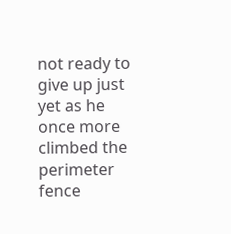not ready to give up just yet as he once more climbed the perimeter fence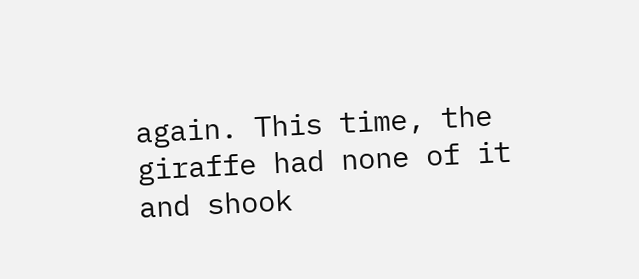again. This time, the giraffe had none of it and shook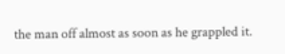the man off almost as soon as he grappled it.